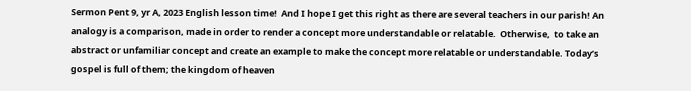Sermon Pent 9, yr A, 2023 English lesson time!  And I hope I get this right as there are several teachers in our parish! An analogy is a comparison, made in order to render a concept more understandable or relatable.  Otherwise,  to take an abstract or unfamiliar concept and create an example to make the concept more relatable or understandable. Today’s gospel is full of them; the kingdom of heaven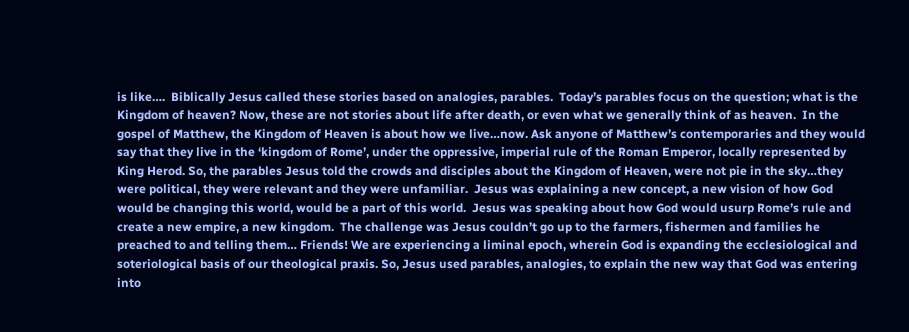is like….  Biblically Jesus called these stories based on analogies, parables.  Today’s parables focus on the question; what is the Kingdom of heaven? Now, these are not stories about life after death, or even what we generally think of as heaven.  In the gospel of Matthew, the Kingdom of Heaven is about how we live…now. Ask anyone of Matthew’s contemporaries and they would say that they live in the ‘kingdom of Rome’, under the oppressive, imperial rule of the Roman Emperor, locally represented by King Herod. So, the parables Jesus told the crowds and disciples about the Kingdom of Heaven, were not pie in the sky…they were political, they were relevant and they were unfamiliar.  Jesus was explaining a new concept, a new vision of how God would be changing this world, would be a part of this world.  Jesus was speaking about how God would usurp Rome’s rule and create a new empire, a new kingdom.  The challenge was Jesus couldn’t go up to the farmers, fishermen and families he preached to and telling them… Friends! We are experiencing a liminal epoch, wherein God is expanding the ecclesiological and soteriological basis of our theological praxis. So, Jesus used parables, analogies, to explain the new way that God was entering into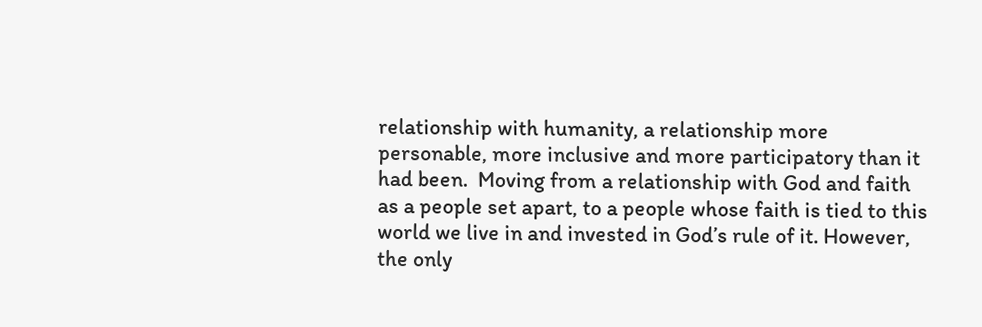relationship with humanity, a relationship more personable, more inclusive and more participatory than it had been.  Moving from a relationship with God and faith as a people set apart, to a people whose faith is tied to this world we live in and invested in God’s rule of it. However, the only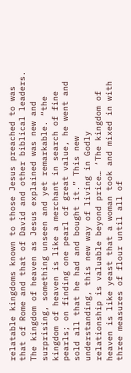relatable kingdoms known to those Jesus preached to was that of Rome and that of David and other biblical leaders. The kingdom of heaven as Jesus explained was new and surprising, something unseen and yet remarkable. “the kingdom of heaven is like a merchant in search of fine pearls; on finding one pearl of great value, he went and sold all that he had and bought it.” This new understanding, this new way of living in Godly relationship is valuable beyond price… ‘The kingdom of heaven is like yeast that a woman took and mixed in with three measures of flour until all of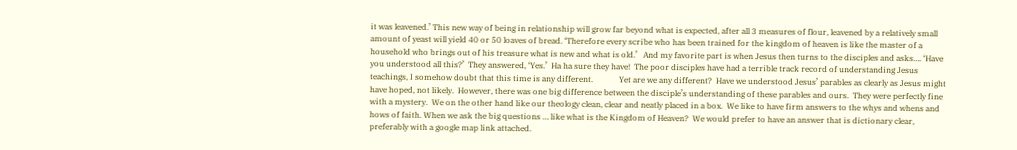it was leavened.’ This new way of being in relationship will grow far beyond what is expected, after all 3 measures of flour, leavened by a relatively small amount of yeast will yield 40 or 50 loaves of bread. ‘Therefore every scribe who has been trained for the kingdom of heaven is like the master of a household who brings out of his treasure what is new and what is old.’   And my favorite part is when Jesus then turns to the disciples and asks…. ‘Have you understood all this?’  They answered, ‘Yes.’  Ha ha sure they have!  The poor disciples have had a terrible track record of understanding Jesus teachings, I somehow doubt that this time is any different.             Yet are we any different?  Have we understood Jesus’ parables as clearly as Jesus might have hoped, not likely.  However, there was one big difference between the disciple’s understanding of these parables and ours.  They were perfectly fine with a mystery.  We on the other hand like our theology clean, clear and neatly placed in a box.  We like to have firm answers to the whys and whens and hows of faith. When we ask the big questions … like what is the Kingdom of Heaven?  We would prefer to have an answer that is dictionary clear, preferably with a google map link attached.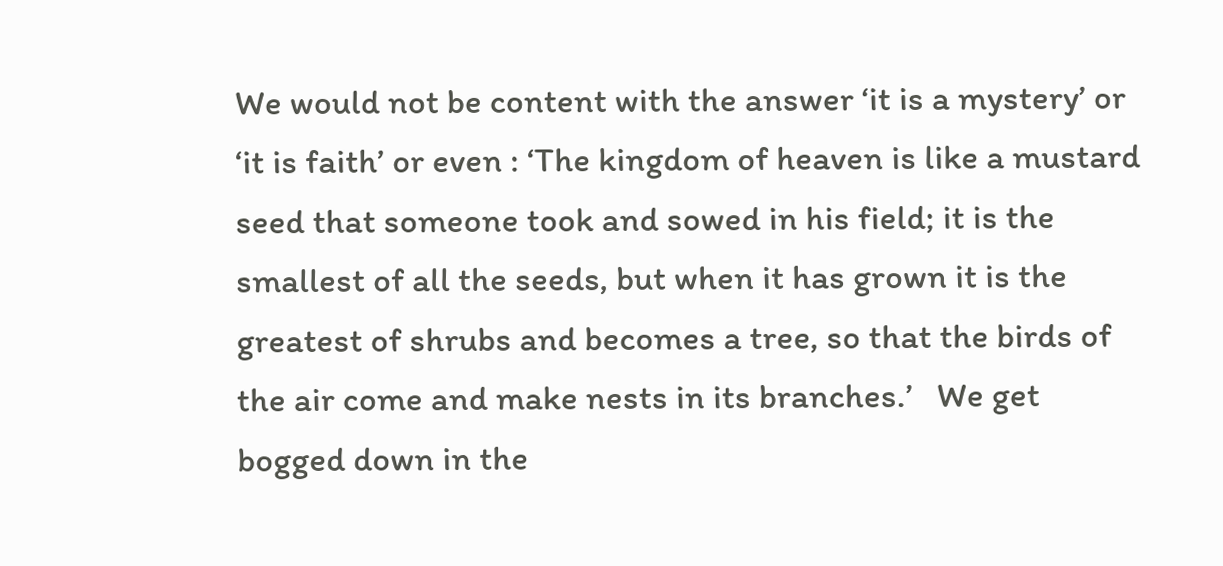We would not be content with the answer ‘it is a mystery’ or ‘it is faith’ or even : ‘The kingdom of heaven is like a mustard seed that someone took and sowed in his field; it is the smallest of all the seeds, but when it has grown it is the greatest of shrubs and becomes a tree, so that the birds of the air come and make nests in its branches.’   We get bogged down in the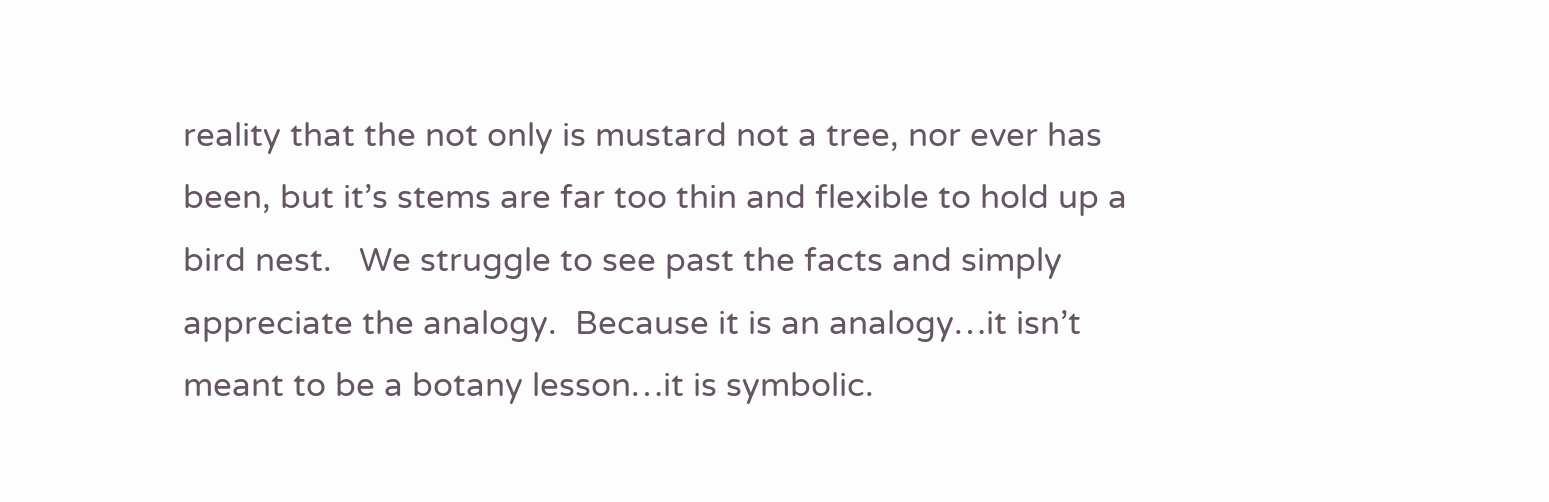reality that the not only is mustard not a tree, nor ever has been, but it’s stems are far too thin and flexible to hold up a bird nest.   We struggle to see past the facts and simply appreciate the analogy.  Because it is an analogy…it isn’t meant to be a botany lesson…it is symbolic.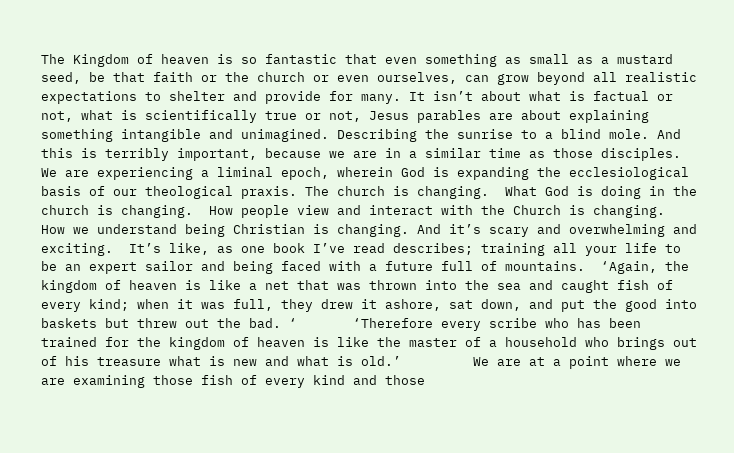The Kingdom of heaven is so fantastic that even something as small as a mustard seed, be that faith or the church or even ourselves, can grow beyond all realistic expectations to shelter and provide for many. It isn’t about what is factual or not, what is scientifically true or not, Jesus parables are about explaining something intangible and unimagined. Describing the sunrise to a blind mole. And this is terribly important, because we are in a similar time as those disciples. We are experiencing a liminal epoch, wherein God is expanding the ecclesiological basis of our theological praxis. The church is changing.  What God is doing in the church is changing.  How people view and interact with the Church is changing.  How we understand being Christian is changing. And it’s scary and overwhelming and exciting.  It’s like, as one book I’ve read describes; training all your life to be an expert sailor and being faced with a future full of mountains.  ‘Again, the kingdom of heaven is like a net that was thrown into the sea and caught fish of every kind; when it was full, they drew it ashore, sat down, and put the good into baskets but threw out the bad. ‘       ‘Therefore every scribe who has been trained for the kingdom of heaven is like the master of a household who brings out of his treasure what is new and what is old.’         We are at a point where we are examining those fish of every kind and those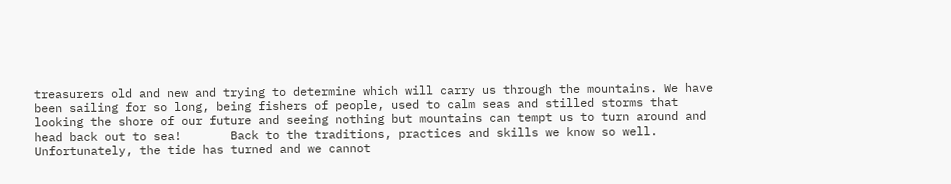treasurers old and new and trying to determine which will carry us through the mountains. We have been sailing for so long, being fishers of people, used to calm seas and stilled storms that looking the shore of our future and seeing nothing but mountains can tempt us to turn around and head back out to sea!       Back to the traditions, practices and skills we know so well.  Unfortunately, the tide has turned and we cannot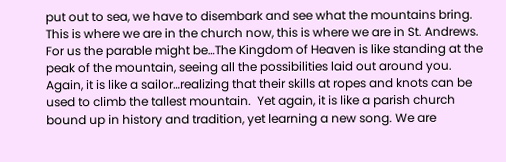put out to sea, we have to disembark and see what the mountains bring.       This is where we are in the church now, this is where we are in St. Andrews.  For us the parable might be…The Kingdom of Heaven is like standing at the peak of the mountain, seeing all the possibilities laid out around you.  Again, it is like a sailor…realizing that their skills at ropes and knots can be used to climb the tallest mountain.  Yet again, it is like a parish church bound up in history and tradition, yet learning a new song. We are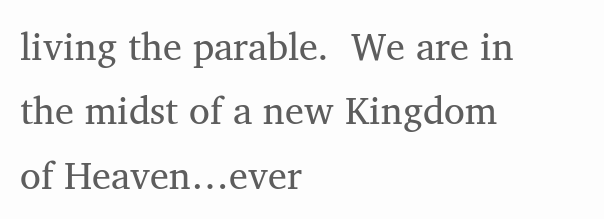living the parable.  We are in the midst of a new Kingdom of Heaven…ever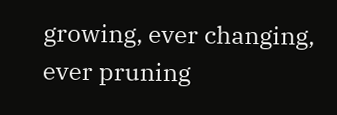growing, ever changing, ever pruning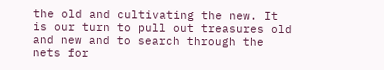the old and cultivating the new. It is our turn to pull out treasures old and new and to search through the nets for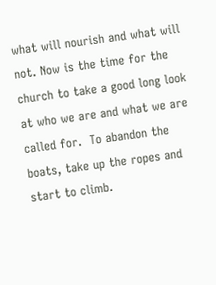what will nourish and what will not. Now is the time for the church to take a good long look at who we are and what we are called for.  To abandon the boats, take up the ropes and start to climb.